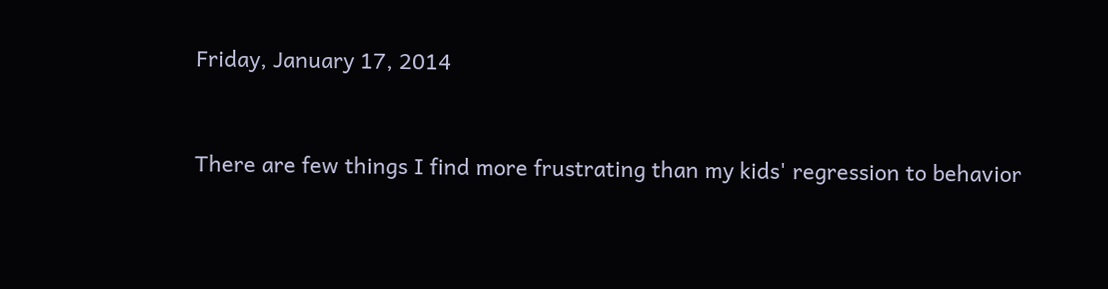Friday, January 17, 2014


There are few things I find more frustrating than my kids' regression to behavior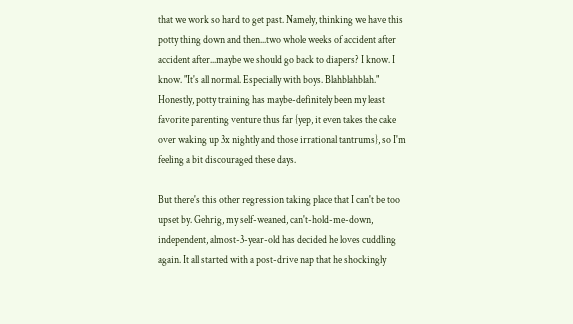that we work so hard to get past. Namely, thinking we have this potty thing down and then...two whole weeks of accident after accident after...maybe we should go back to diapers? I know. I know. "It's all normal. Especially with boys. Blahblahblah." Honestly, potty training has maybe-definitely been my least favorite parenting venture thus far {yep, it even takes the cake over waking up 3x nightly and those irrational tantrums}, so I'm feeling a bit discouraged these days.

But there's this other regression taking place that I can't be too upset by. Gehrig, my self-weaned, can't-hold-me-down, independent, almost-3-year-old has decided he loves cuddling again. It all started with a post-drive nap that he shockingly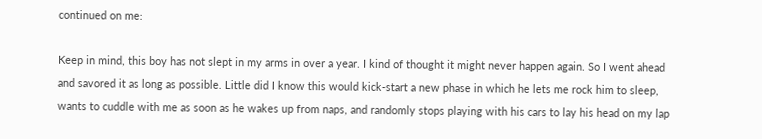continued on me:

Keep in mind, this boy has not slept in my arms in over a year. I kind of thought it might never happen again. So I went ahead and savored it as long as possible. Little did I know this would kick-start a new phase in which he lets me rock him to sleep, wants to cuddle with me as soon as he wakes up from naps, and randomly stops playing with his cars to lay his head on my lap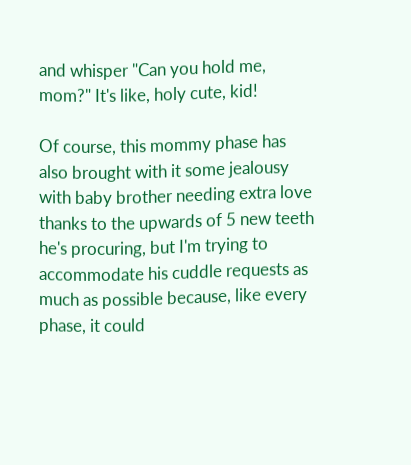and whisper "Can you hold me, mom?" It's like, holy cute, kid!

Of course, this mommy phase has also brought with it some jealousy with baby brother needing extra love thanks to the upwards of 5 new teeth he's procuring, but I'm trying to accommodate his cuddle requests as much as possible because, like every phase, it could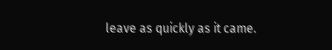leave as quickly as it came.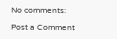No comments:

Post a Comment